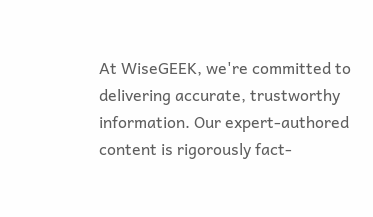At WiseGEEK, we're committed to delivering accurate, trustworthy information. Our expert-authored content is rigorously fact-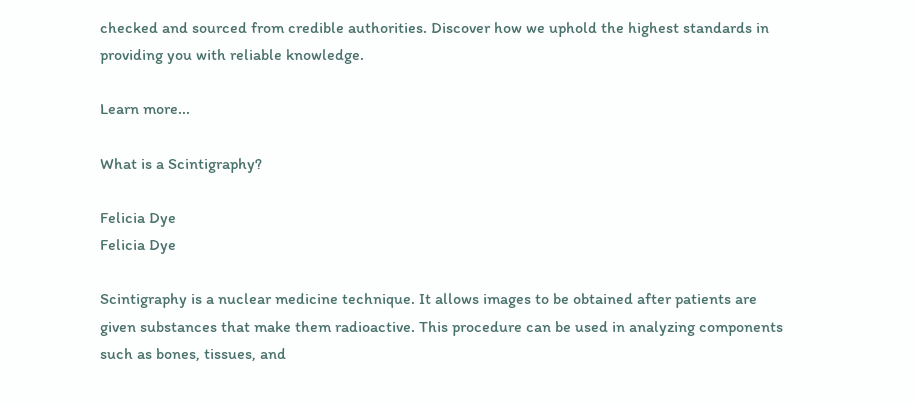checked and sourced from credible authorities. Discover how we uphold the highest standards in providing you with reliable knowledge.

Learn more...

What is a Scintigraphy?

Felicia Dye
Felicia Dye

Scintigraphy is a nuclear medicine technique. It allows images to be obtained after patients are given substances that make them radioactive. This procedure can be used in analyzing components such as bones, tissues, and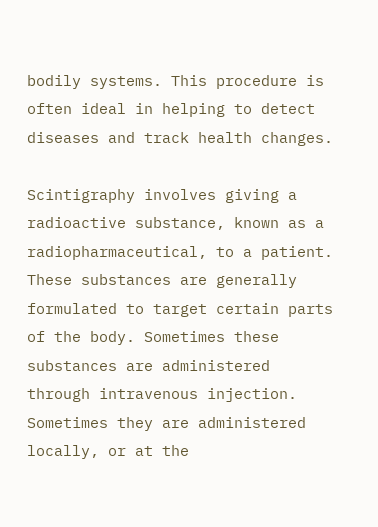bodily systems. This procedure is often ideal in helping to detect diseases and track health changes.

Scintigraphy involves giving a radioactive substance, known as a radiopharmaceutical, to a patient. These substances are generally formulated to target certain parts of the body. Sometimes these substances are administered through intravenous injection. Sometimes they are administered locally, or at the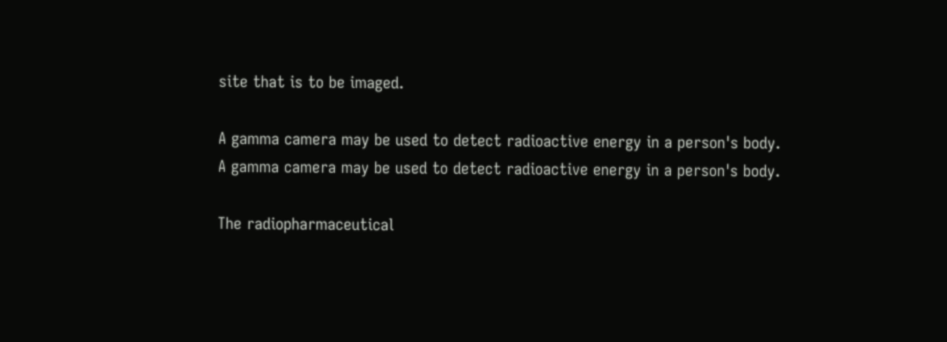site that is to be imaged.

A gamma camera may be used to detect radioactive energy in a person's body.
A gamma camera may be used to detect radioactive energy in a person's body.

The radiopharmaceutical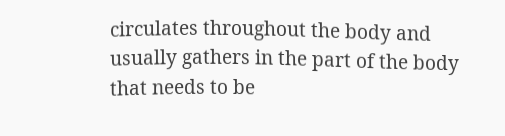circulates throughout the body and usually gathers in the part of the body that needs to be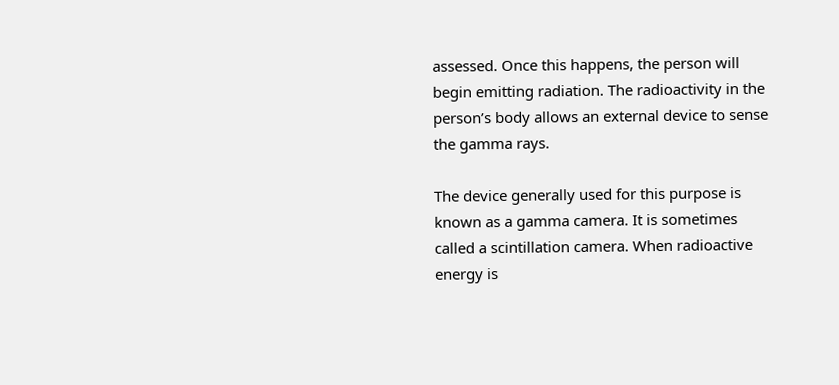assessed. Once this happens, the person will begin emitting radiation. The radioactivity in the person’s body allows an external device to sense the gamma rays.

The device generally used for this purpose is known as a gamma camera. It is sometimes called a scintillation camera. When radioactive energy is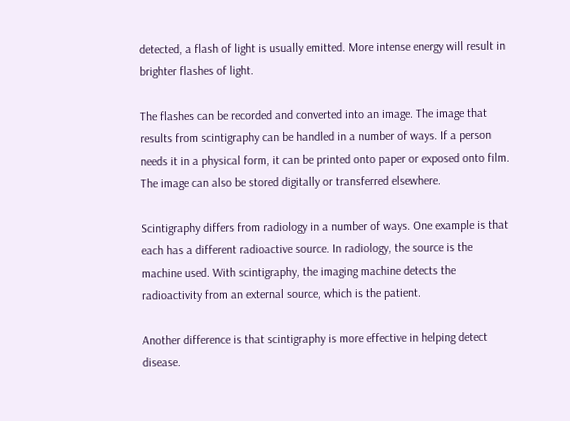detected, a flash of light is usually emitted. More intense energy will result in brighter flashes of light.

The flashes can be recorded and converted into an image. The image that results from scintigraphy can be handled in a number of ways. If a person needs it in a physical form, it can be printed onto paper or exposed onto film. The image can also be stored digitally or transferred elsewhere.

Scintigraphy differs from radiology in a number of ways. One example is that each has a different radioactive source. In radiology, the source is the machine used. With scintigraphy, the imaging machine detects the radioactivity from an external source, which is the patient.

Another difference is that scintigraphy is more effective in helping detect disease.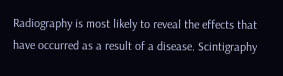Radiography is most likely to reveal the effects that have occurred as a result of a disease. Scintigraphy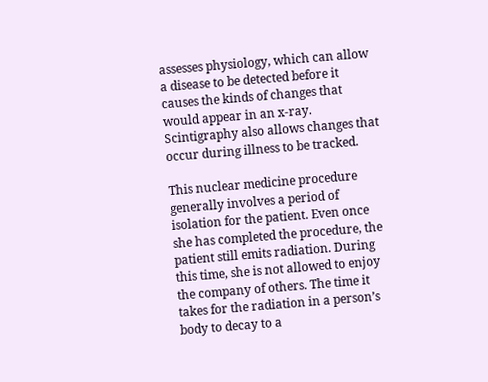assesses physiology, which can allow a disease to be detected before it causes the kinds of changes that would appear in an x-ray. Scintigraphy also allows changes that occur during illness to be tracked.

This nuclear medicine procedure generally involves a period of isolation for the patient. Even once she has completed the procedure, the patient still emits radiation. During this time, she is not allowed to enjoy the company of others. The time it takes for the radiation in a person’s body to decay to a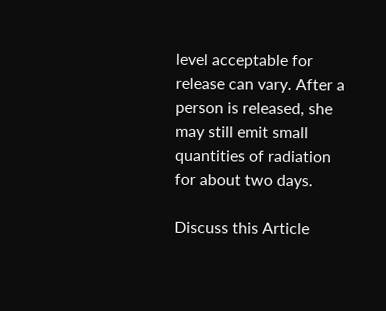level acceptable for release can vary. After a person is released, she may still emit small quantities of radiation for about two days.

Discuss this Article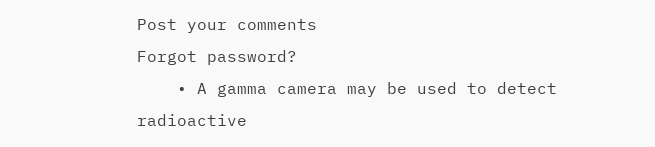Post your comments
Forgot password?
    • A gamma camera may be used to detect radioactive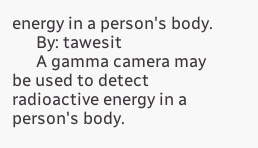energy in a person's body.
      By: tawesit
      A gamma camera may be used to detect radioactive energy in a person's body.